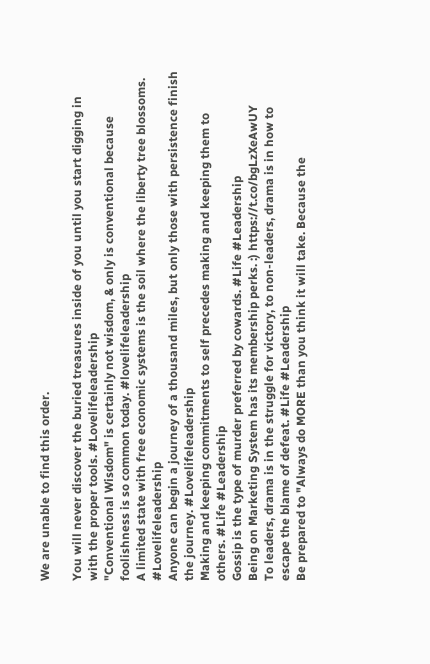We are unable to find this order.

You will never discover the buried treasures inside of you until you start digging in with the proper tools. #Lovelifeleadership
"Conventional Wisdom" is certainly not wisdom, & only is conventional because foolishness is so common today. #lovelifeleadership
A limited state with free economic systems is the soil where the liberty tree blossoms. #Lovelifeleadership
Anyone can begin a journey of a thousand miles, but only those with persistence finish the journey. #Lovelifeleadership
Making and keeping commitments to self precedes making and keeping them to others. #Life #Leadership
Gossip is the type of murder preferred by cowards. #Life #Leadership
Being on Marketing System has its membership perks. :) https://t.co/bgLzXeAwUY
To leaders, drama is in the struggle for victory, to non-leaders, drama is in how to escape the blame of defeat. #Life #Leadership
Be prepared to "Always do MORE than you think it will take. Because the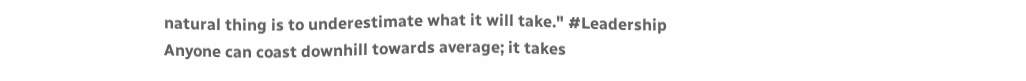natural thing is to underestimate what it will take." #Leadership
Anyone can coast downhill towards average; it takes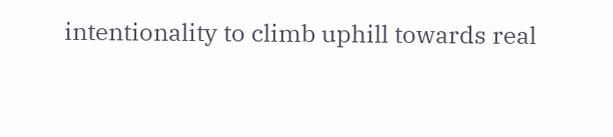intentionality to climb uphill towards real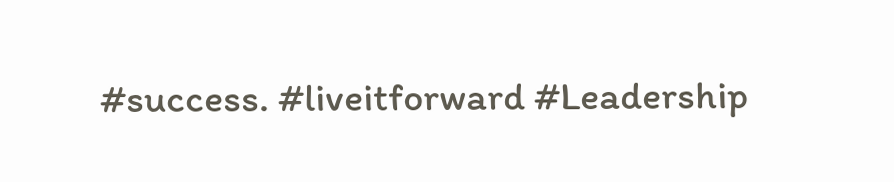#success. #liveitforward #Leadership